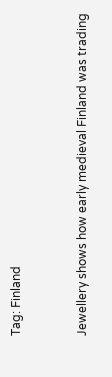Tag: Finland


Jewellery shows how early medieval Finland was trading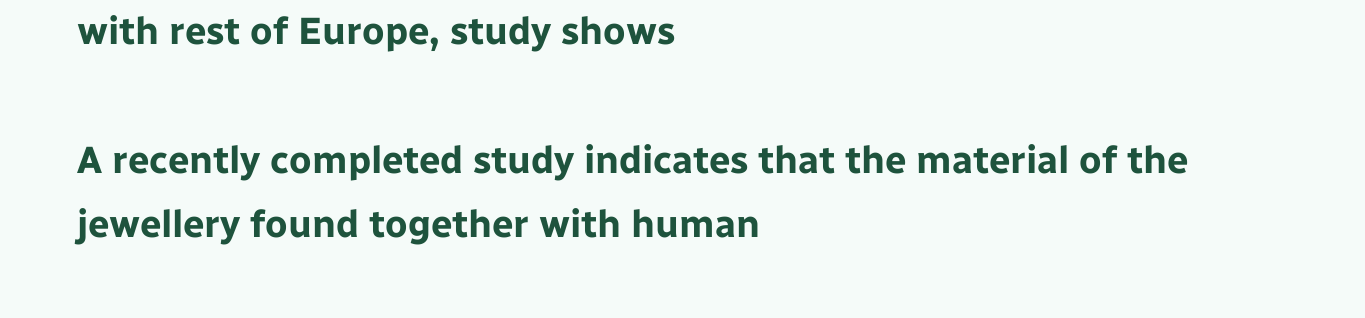with rest of Europe, study shows

A recently completed study indicates that the material of the jewellery found together with human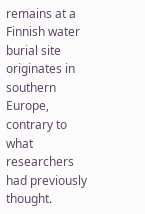remains at a Finnish water burial site originates in southern Europe, contrary to what researchers had previously thought.